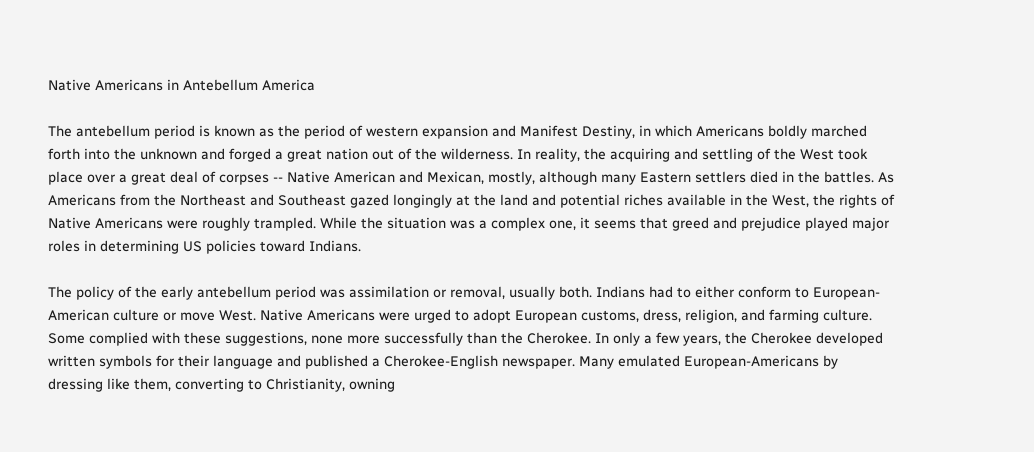Native Americans in Antebellum America

The antebellum period is known as the period of western expansion and Manifest Destiny, in which Americans boldly marched forth into the unknown and forged a great nation out of the wilderness. In reality, the acquiring and settling of the West took place over a great deal of corpses -- Native American and Mexican, mostly, although many Eastern settlers died in the battles. As Americans from the Northeast and Southeast gazed longingly at the land and potential riches available in the West, the rights of Native Americans were roughly trampled. While the situation was a complex one, it seems that greed and prejudice played major roles in determining US policies toward Indians.

The policy of the early antebellum period was assimilation or removal, usually both. Indians had to either conform to European-American culture or move West. Native Americans were urged to adopt European customs, dress, religion, and farming culture. Some complied with these suggestions, none more successfully than the Cherokee. In only a few years, the Cherokee developed written symbols for their language and published a Cherokee-English newspaper. Many emulated European-Americans by dressing like them, converting to Christianity, owning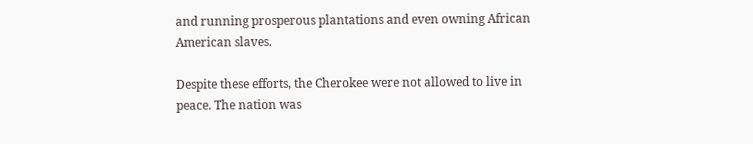and running prosperous plantations and even owning African American slaves.

Despite these efforts, the Cherokee were not allowed to live in peace. The nation was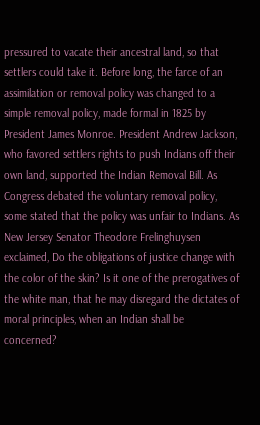pressured to vacate their ancestral land, so that settlers could take it. Before long, the farce of an assimilation or removal policy was changed to a simple removal policy, made formal in 1825 by President James Monroe. President Andrew Jackson, who favored settlers rights to push Indians off their own land, supported the Indian Removal Bill. As Congress debated the voluntary removal policy, some stated that the policy was unfair to Indians. As New Jersey Senator Theodore Frelinghuysen exclaimed, Do the obligations of justice change with the color of the skin? Is it one of the prerogatives of the white man, that he may disregard the dictates of moral principles, when an Indian shall be concerned?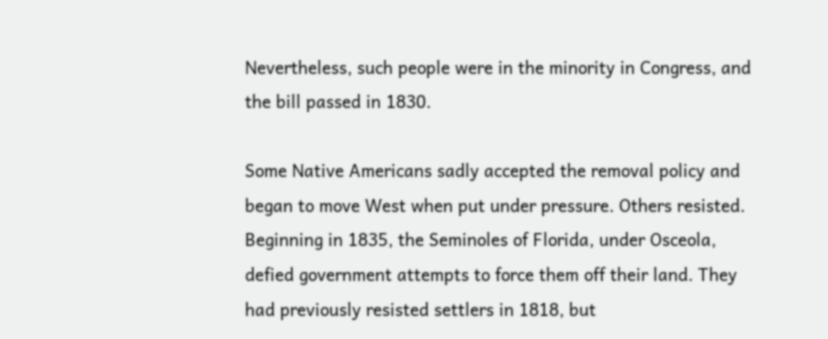Nevertheless, such people were in the minority in Congress, and the bill passed in 1830.

Some Native Americans sadly accepted the removal policy and began to move West when put under pressure. Others resisted. Beginning in 1835, the Seminoles of Florida, under Osceola, defied government attempts to force them off their land. They had previously resisted settlers in 1818, but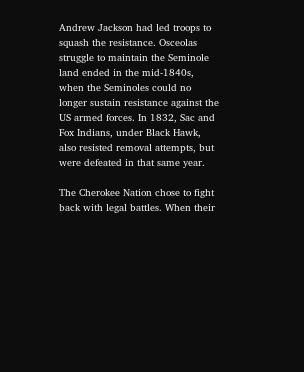Andrew Jackson had led troops to squash the resistance. Osceolas struggle to maintain the Seminole land ended in the mid-1840s, when the Seminoles could no longer sustain resistance against the US armed forces. In 1832, Sac and Fox Indians, under Black Hawk, also resisted removal attempts, but were defeated in that same year.

The Cherokee Nation chose to fight back with legal battles. When their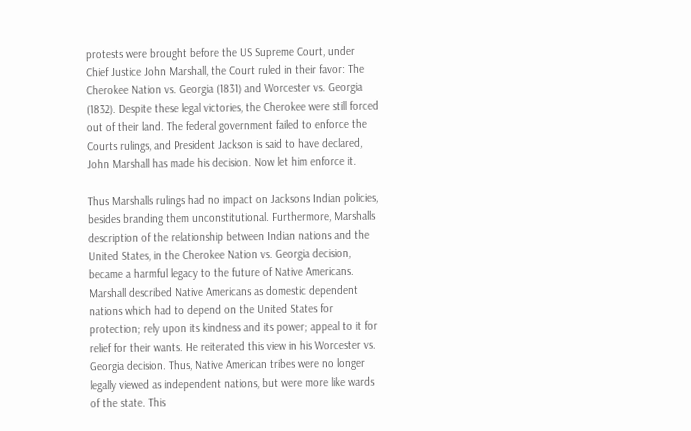protests were brought before the US Supreme Court, under Chief Justice John Marshall, the Court ruled in their favor: The Cherokee Nation vs. Georgia (1831) and Worcester vs. Georgia (1832). Despite these legal victories, the Cherokee were still forced out of their land. The federal government failed to enforce the Courts rulings, and President Jackson is said to have declared, John Marshall has made his decision. Now let him enforce it.

Thus Marshalls rulings had no impact on Jacksons Indian policies, besides branding them unconstitutional. Furthermore, Marshalls description of the relationship between Indian nations and the United States, in the Cherokee Nation vs. Georgia decision, became a harmful legacy to the future of Native Americans. Marshall described Native Americans as domestic dependent nations which had to depend on the United States for protection; rely upon its kindness and its power; appeal to it for relief for their wants. He reiterated this view in his Worcester vs. Georgia decision. Thus, Native American tribes were no longer legally viewed as independent nations, but were more like wards of the state. This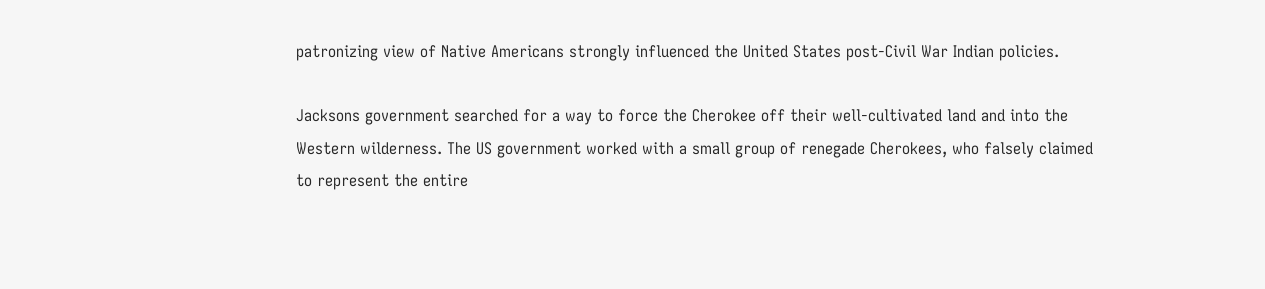patronizing view of Native Americans strongly influenced the United States post-Civil War Indian policies.

Jacksons government searched for a way to force the Cherokee off their well-cultivated land and into the Western wilderness. The US government worked with a small group of renegade Cherokees, who falsely claimed to represent the entire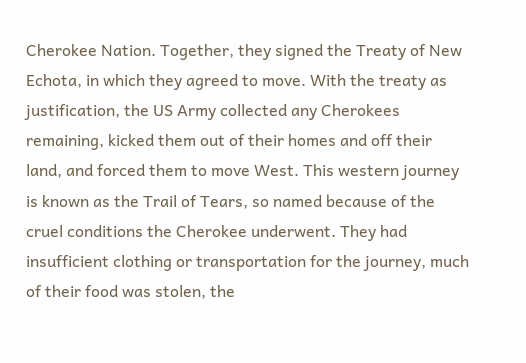Cherokee Nation. Together, they signed the Treaty of New Echota, in which they agreed to move. With the treaty as justification, the US Army collected any Cherokees remaining, kicked them out of their homes and off their land, and forced them to move West. This western journey is known as the Trail of Tears, so named because of the cruel conditions the Cherokee underwent. They had insufficient clothing or transportation for the journey, much of their food was stolen, the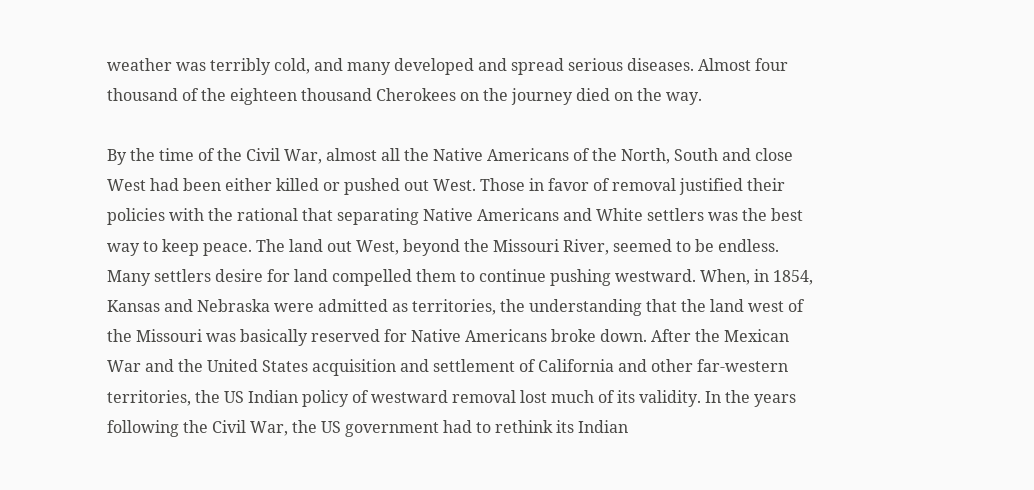weather was terribly cold, and many developed and spread serious diseases. Almost four thousand of the eighteen thousand Cherokees on the journey died on the way.

By the time of the Civil War, almost all the Native Americans of the North, South and close West had been either killed or pushed out West. Those in favor of removal justified their policies with the rational that separating Native Americans and White settlers was the best way to keep peace. The land out West, beyond the Missouri River, seemed to be endless. Many settlers desire for land compelled them to continue pushing westward. When, in 1854, Kansas and Nebraska were admitted as territories, the understanding that the land west of the Missouri was basically reserved for Native Americans broke down. After the Mexican War and the United States acquisition and settlement of California and other far-western territories, the US Indian policy of westward removal lost much of its validity. In the years following the Civil War, the US government had to rethink its Indian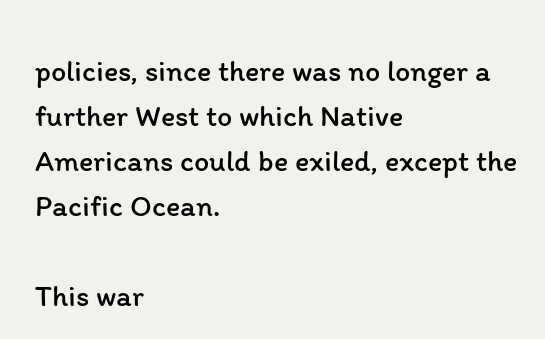policies, since there was no longer a further West to which Native Americans could be exiled, except the Pacific Ocean.

This war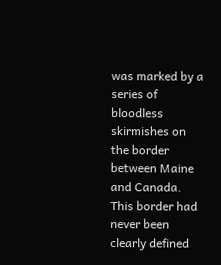was marked by a series of bloodless skirmishes on the border between Maine and Canada. This border had never been clearly defined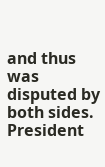and thus was disputed by both sides. President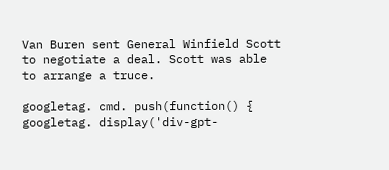Van Buren sent General Winfield Scott to negotiate a deal. Scott was able to arrange a truce.

googletag. cmd. push(function() { googletag. display('div-gpt-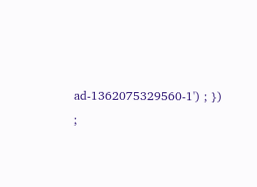ad-1362075329560-1') ; }) ;